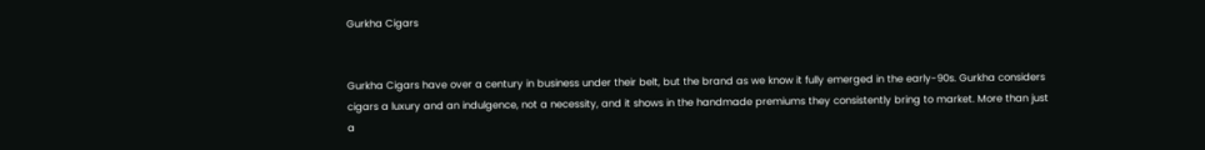Gurkha Cigars


Gurkha Cigars have over a century in business under their belt, but the brand as we know it fully emerged in the early-90s. Gurkha considers cigars a luxury and an indulgence, not a necessity, and it shows in the handmade premiums they consistently bring to market. More than just a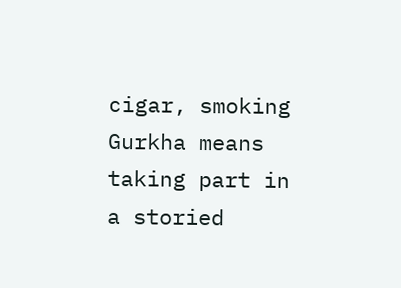cigar, smoking Gurkha means taking part in a storied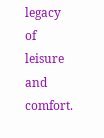legacy of leisure and comfort.